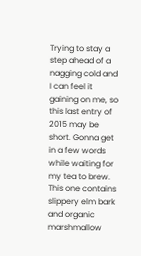Trying to stay a step ahead of a nagging cold and I can feel it gaining on me, so this last entry of 2015 may be short. Gonna get in a few words while waiting for my tea to brew. This one contains slippery elm bark and organic marshmallow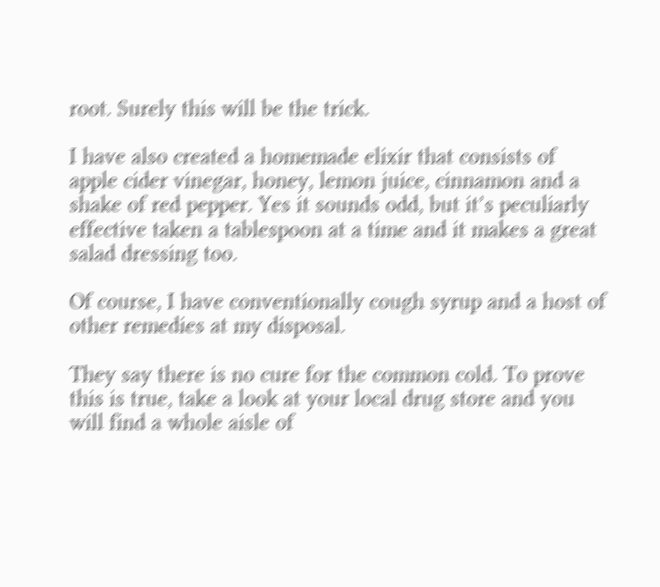root. Surely this will be the trick.

I have also created a homemade elixir that consists of apple cider vinegar, honey, lemon juice, cinnamon and a shake of red pepper. Yes it sounds odd, but it’s peculiarly effective taken a tablespoon at a time and it makes a great salad dressing too.

Of course, I have conventionally cough syrup and a host of other remedies at my disposal.

They say there is no cure for the common cold. To prove this is true, take a look at your local drug store and you will find a whole aisle of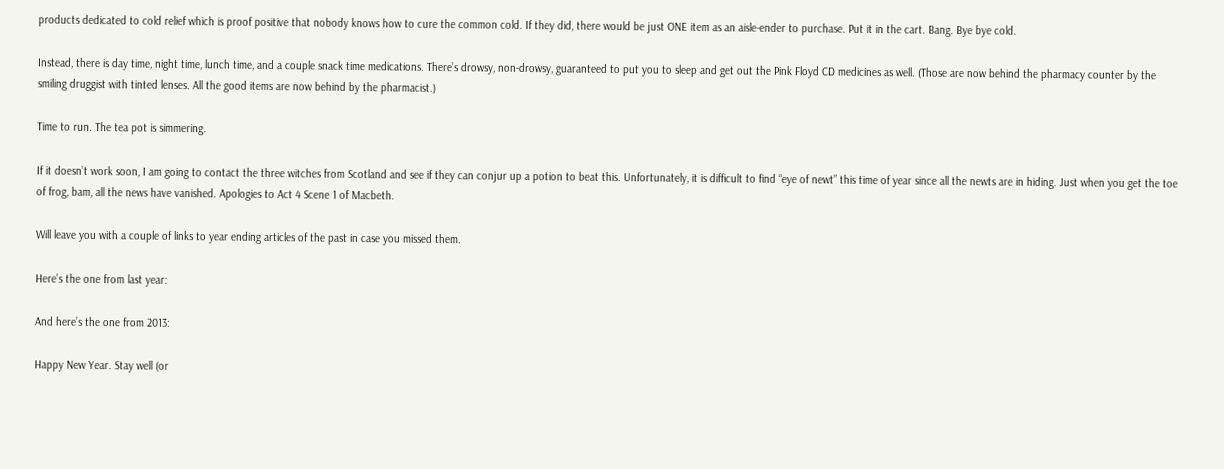products dedicated to cold relief which is proof positive that nobody knows how to cure the common cold. If they did, there would be just ONE item as an aisle-ender to purchase. Put it in the cart. Bang. Bye bye cold.

Instead, there is day time, night time, lunch time, and a couple snack time medications. There’s drowsy, non-drowsy, guaranteed to put you to sleep and get out the Pink Floyd CD medicines as well. (Those are now behind the pharmacy counter by the smiling druggist with tinted lenses. All the good items are now behind by the pharmacist.)

Time to run. The tea pot is simmering.

If it doesn’t work soon, I am going to contact the three witches from Scotland and see if they can conjur up a potion to beat this. Unfortunately, it is difficult to find “eye of newt” this time of year since all the newts are in hiding. Just when you get the toe of frog, bam, all the news have vanished. Apologies to Act 4 Scene 1 of Macbeth.

Will leave you with a couple of links to year ending articles of the past in case you missed them.

Here’s the one from last year:

And here’s the one from 2013:

Happy New Year. Stay well (or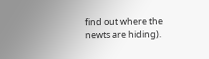find out where the newts are hiding).